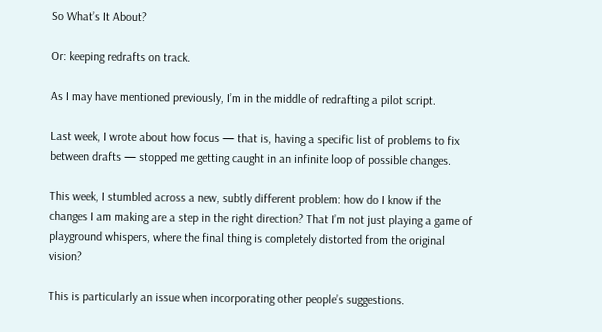So What’s It About?

Or: keeping redrafts on track.

As I may have mentioned previously, I’m in the middle of redrafting a pilot script.

Last week, I wrote about how focus — that is, having a specific list of problems to fix between drafts — stopped me getting caught in an infinite loop of possible changes.

This week, I stumbled across a new, subtly different problem: how do I know if the changes I am making are a step in the right direction? That I’m not just playing a game of playground whispers, where the final thing is completely distorted from the original vision?

This is particularly an issue when incorporating other people’s suggestions.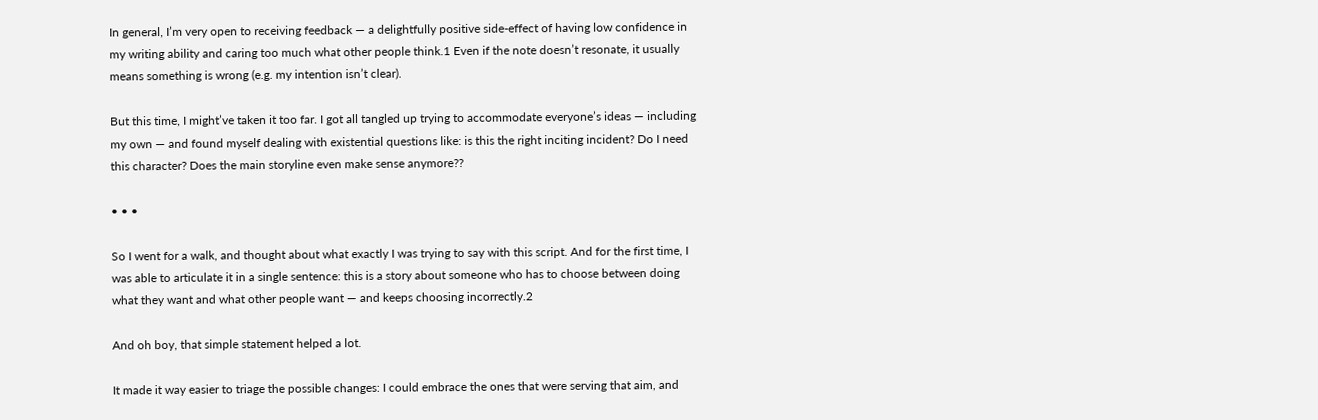In general, I’m very open to receiving feedback — a delightfully positive side-effect of having low confidence in my writing ability and caring too much what other people think.1 Even if the note doesn’t resonate, it usually means something is wrong (e.g. my intention isn’t clear).

But this time, I might’ve taken it too far. I got all tangled up trying to accommodate everyone’s ideas — including my own — and found myself dealing with existential questions like: is this the right inciting incident? Do I need this character? Does the main storyline even make sense anymore??

• • •

So I went for a walk, and thought about what exactly I was trying to say with this script. And for the first time, I was able to articulate it in a single sentence: this is a story about someone who has to choose between doing what they want and what other people want — and keeps choosing incorrectly.2

And oh boy, that simple statement helped a lot.

It made it way easier to triage the possible changes: I could embrace the ones that were serving that aim, and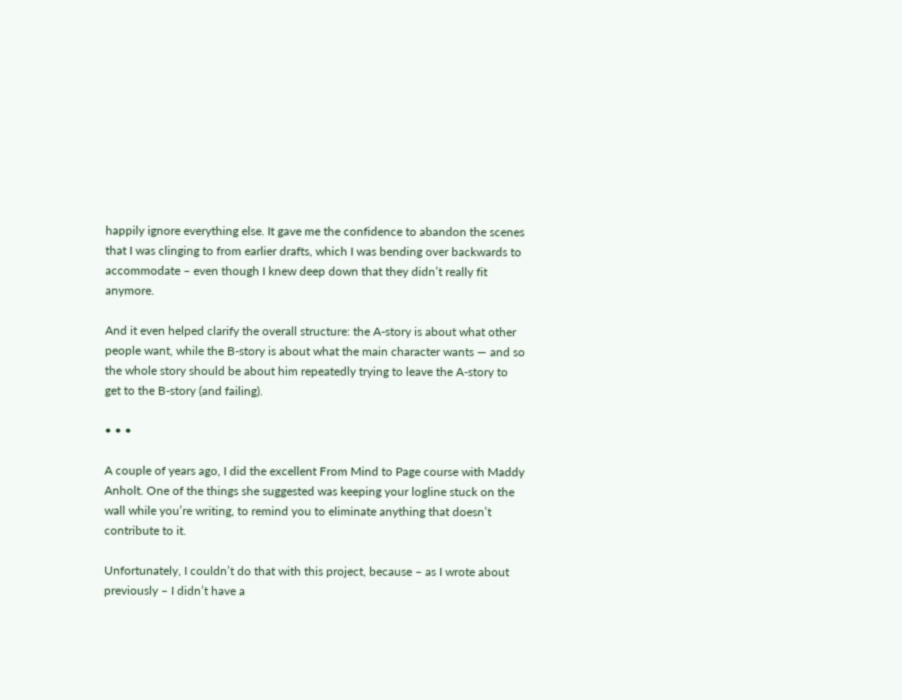happily ignore everything else. It gave me the confidence to abandon the scenes that I was clinging to from earlier drafts, which I was bending over backwards to accommodate – even though I knew deep down that they didn’t really fit anymore.

And it even helped clarify the overall structure: the A-story is about what other people want, while the B-story is about what the main character wants — and so the whole story should be about him repeatedly trying to leave the A-story to get to the B-story (and failing).

• • •

A couple of years ago, I did the excellent From Mind to Page course with Maddy Anholt. One of the things she suggested was keeping your logline stuck on the wall while you’re writing, to remind you to eliminate anything that doesn’t contribute to it.

Unfortunately, I couldn’t do that with this project, because – as I wrote about previously – I didn’t have a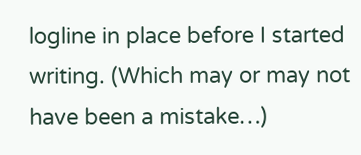logline in place before I started writing. (Which may or may not have been a mistake…)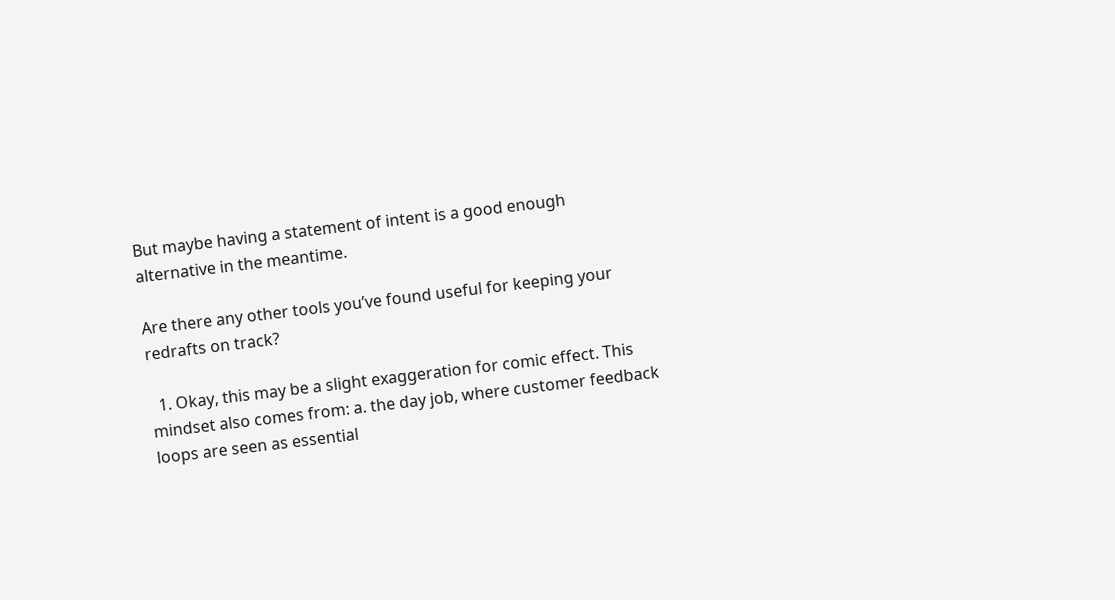But maybe having a statement of intent is a good enough alternative in the meantime.

Are there any other tools you’ve found useful for keeping your redrafts on track?

  1. Okay, this may be a slight exaggeration for comic effect. This mindset also comes from: a. the day job, where customer feedback loops are seen as essential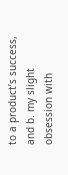to a product’s success, and b. my slight obsession with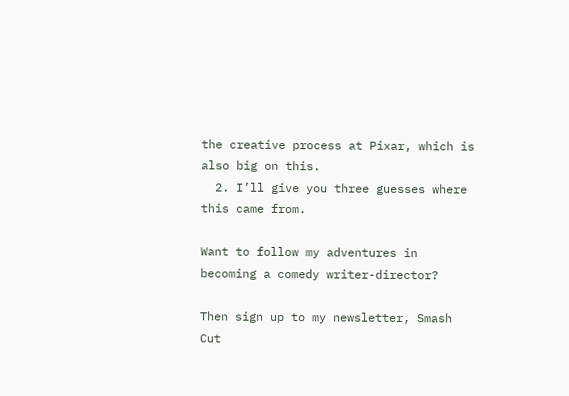the creative process at Pixar, which is also big on this.
  2. I’ll give you three guesses where this came from.

Want to follow my adventures in becoming a comedy writer-director?

Then sign up to my newsletter, Smash Cut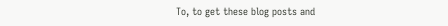To, to get these blog posts and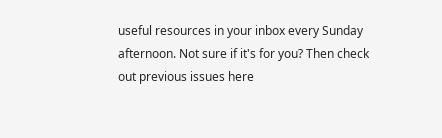useful resources in your inbox every Sunday afternoon. Not sure if it's for you? Then check out previous issues here